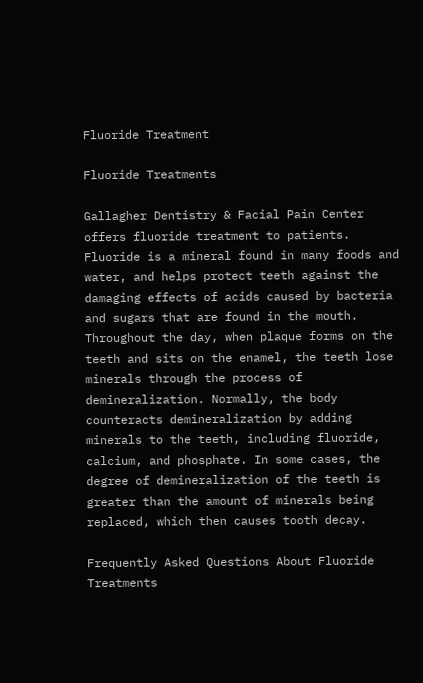Fluoride Treatment

Fluoride Treatments

Gallagher Dentistry & Facial Pain Center offers fluoride treatment to patients. Fluoride is a mineral found in many foods and water, and helps protect teeth against the damaging effects of acids caused by bacteria and sugars that are found in the mouth. Throughout the day, when plaque forms on the teeth and sits on the enamel, the teeth lose minerals through the process of demineralization. Normally, the body counteracts demineralization by adding minerals to the teeth, including fluoride, calcium, and phosphate. In some cases, the degree of demineralization of the teeth is greater than the amount of minerals being replaced, which then causes tooth decay.

Frequently Asked Questions About Fluoride Treatments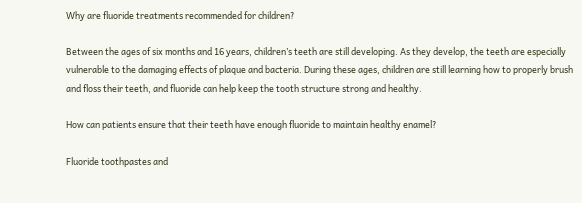Why are fluoride treatments recommended for children?

Between the ages of six months and 16 years, children’s teeth are still developing. As they develop, the teeth are especially vulnerable to the damaging effects of plaque and bacteria. During these ages, children are still learning how to properly brush and floss their teeth, and fluoride can help keep the tooth structure strong and healthy.

How can patients ensure that their teeth have enough fluoride to maintain healthy enamel?

Fluoride toothpastes and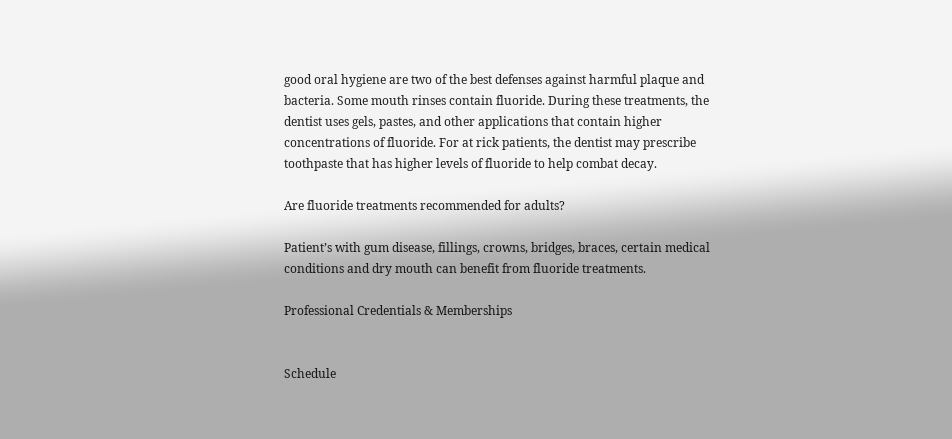good oral hygiene are two of the best defenses against harmful plaque and bacteria. Some mouth rinses contain fluoride. During these treatments, the dentist uses gels, pastes, and other applications that contain higher concentrations of fluoride. For at rick patients, the dentist may prescribe toothpaste that has higher levels of fluoride to help combat decay.

Are fluoride treatments recommended for adults?

Patient’s with gum disease, fillings, crowns, bridges, braces, certain medical conditions and dry mouth can benefit from fluoride treatments.

Professional Credentials & Memberships


Schedule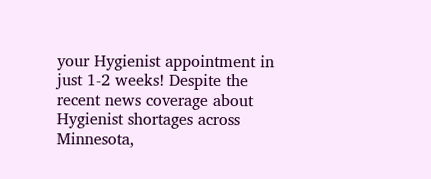your Hygienist appointment in just 1-2 weeks! Despite the recent news coverage about Hygienist shortages across Minnesota,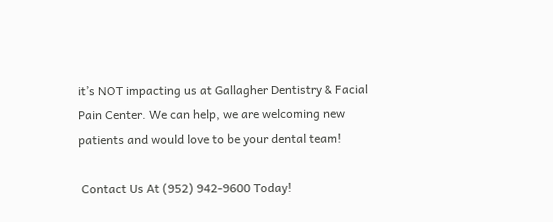it’s NOT impacting us at Gallagher Dentistry & Facial Pain Center. We can help, we are welcoming new patients and would love to be your dental team!

 Contact Us At (952) 942-9600 Today!